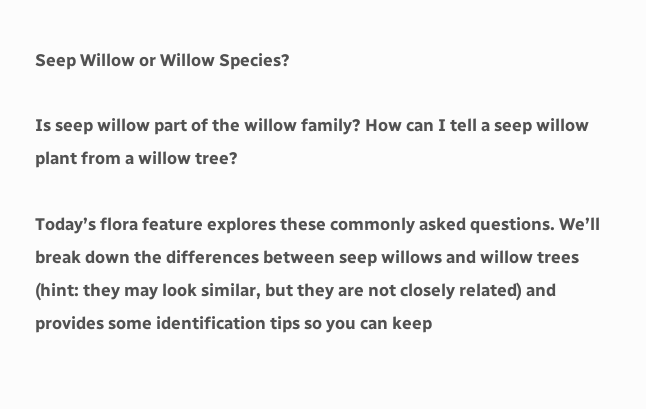Seep Willow or Willow Species?

Is seep willow part of the willow family? How can I tell a seep willow plant from a willow tree?

Today’s flora feature explores these commonly asked questions. We’ll break down the differences between seep willows and willow trees (hint: they may look similar, but they are not closely related) and provides some identification tips so you can keep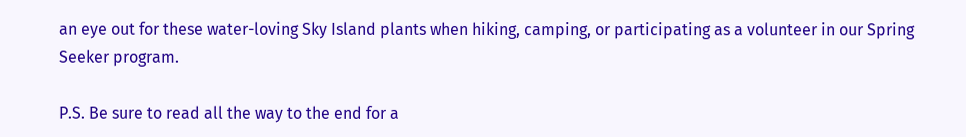an eye out for these water-loving Sky Island plants when hiking, camping, or participating as a volunteer in our Spring Seeker program.

P.S. Be sure to read all the way to the end for a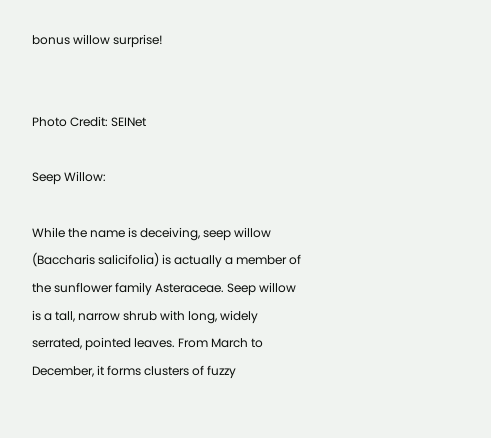bonus willow surprise!


Photo Credit: SEINet

Seep Willow:

While the name is deceiving, seep willow (Baccharis salicifolia) is actually a member of the sunflower family Asteraceae. Seep willow is a tall, narrow shrub with long, widely serrated, pointed leaves. From March to December, it forms clusters of fuzzy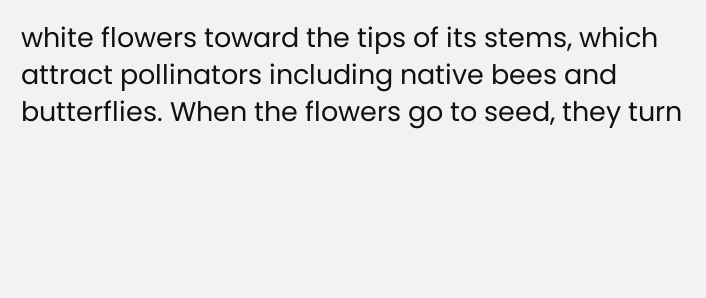white flowers toward the tips of its stems, which attract pollinators including native bees and butterflies. When the flowers go to seed, they turn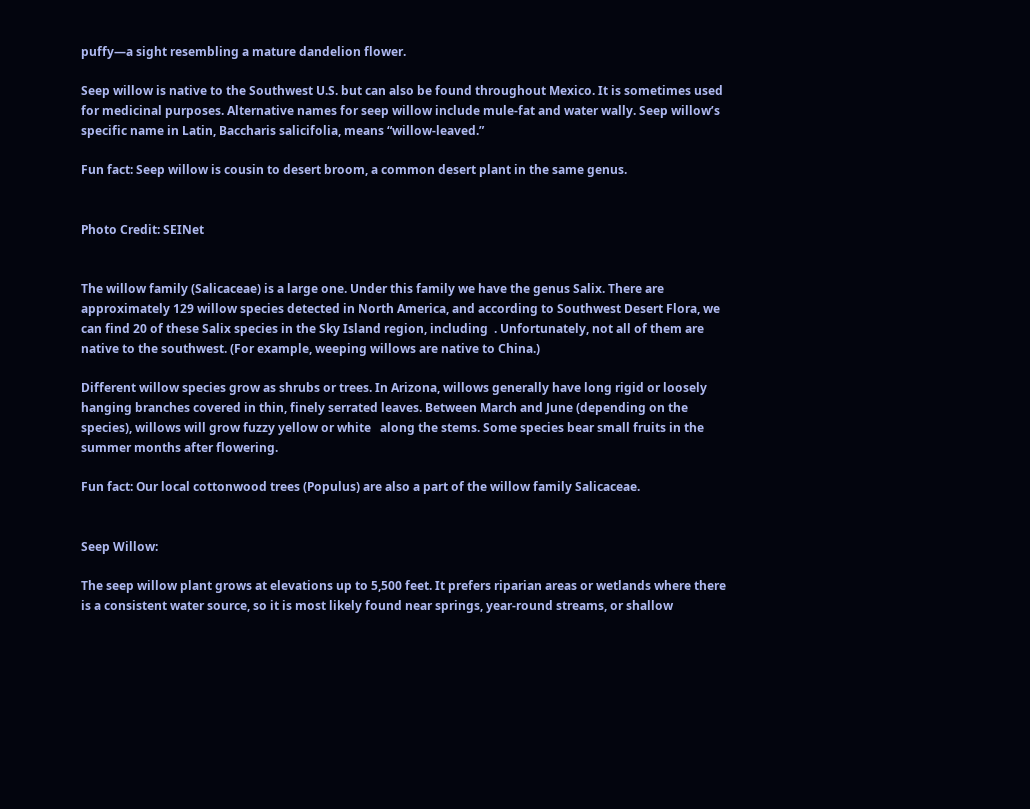puffy—a sight resembling a mature dandelion flower.

Seep willow is native to the Southwest U.S. but can also be found throughout Mexico. It is sometimes used for medicinal purposes. Alternative names for seep willow include mule-fat and water wally. Seep willow’s specific name in Latin, Baccharis salicifolia, means “willow-leaved.”

Fun fact: Seep willow is cousin to desert broom, a common desert plant in the same genus.


Photo Credit: SEINet


The willow family (Salicaceae) is a large one. Under this family we have the genus Salix. There are approximately 129 willow species detected in North America, and according to Southwest Desert Flora, we can find 20 of these Salix species in the Sky Island region, including  . Unfortunately, not all of them are native to the southwest. (For example, weeping willows are native to China.)

Different willow species grow as shrubs or trees. In Arizona, willows generally have long rigid or loosely hanging branches covered in thin, finely serrated leaves. Between March and June (depending on the species), willows will grow fuzzy yellow or white   along the stems. Some species bear small fruits in the summer months after flowering.

Fun fact: Our local cottonwood trees (Populus) are also a part of the willow family Salicaceae.


Seep Willow:

The seep willow plant grows at elevations up to 5,500 feet. It prefers riparian areas or wetlands where there is a consistent water source, so it is most likely found near springs, year-round streams, or shallow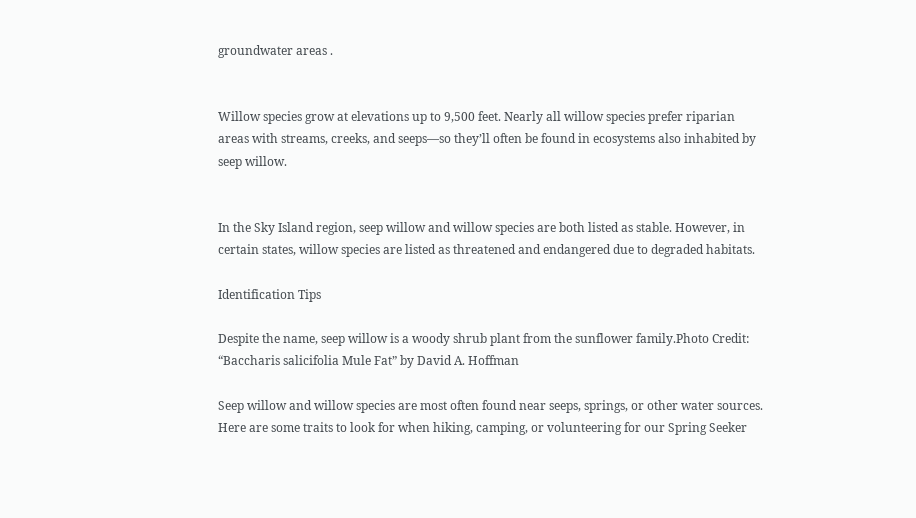groundwater areas .


Willow species grow at elevations up to 9,500 feet. Nearly all willow species prefer riparian areas with streams, creeks, and seeps—so they’ll often be found in ecosystems also inhabited by seep willow.


In the Sky Island region, seep willow and willow species are both listed as stable. However, in certain states, willow species are listed as threatened and endangered due to degraded habitats.

Identification Tips

Despite the name, seep willow is a woody shrub plant from the sunflower family.Photo Credit: “Baccharis salicifolia Mule Fat” by David A. Hoffman

Seep willow and willow species are most often found near seeps, springs, or other water sources. Here are some traits to look for when hiking, camping, or volunteering for our Spring Seeker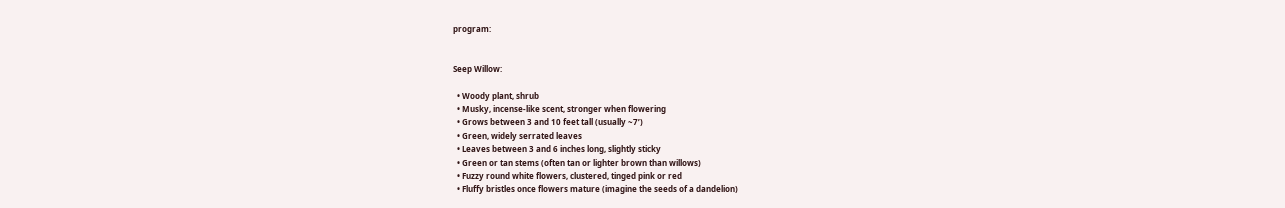program:


Seep Willow:

  • Woody plant, shrub
  • Musky, incense-like scent, stronger when flowering
  • Grows between 3 and 10 feet tall (usually ~7’)
  • Green, widely serrated leaves
  • Leaves between 3 and 6 inches long, slightly sticky
  • Green or tan stems (often tan or lighter brown than willows)
  • Fuzzy round white flowers, clustered, tinged pink or red
  • Fluffy bristles once flowers mature (imagine the seeds of a dandelion)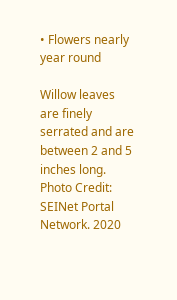• Flowers nearly year round

Willow leaves are finely serrated and are between 2 and 5 inches long. Photo Credit: SEINet Portal Network. 2020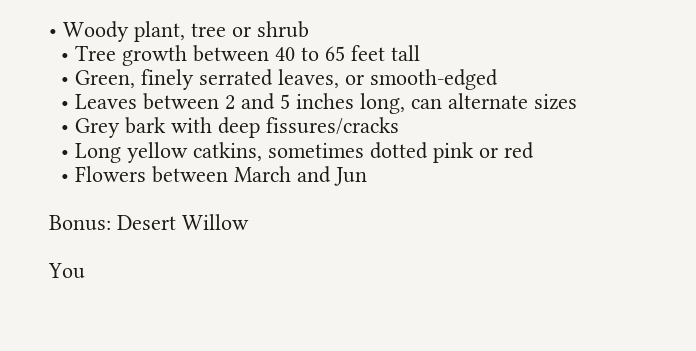• Woody plant, tree or shrub
  • Tree growth between 40 to 65 feet tall
  • Green, finely serrated leaves, or smooth-edged
  • Leaves between 2 and 5 inches long, can alternate sizes
  • Grey bark with deep fissures/cracks
  • Long yellow catkins, sometimes dotted pink or red
  • Flowers between March and Jun

Bonus: Desert Willow

You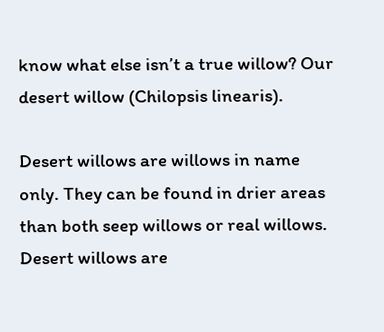know what else isn’t a true willow? Our desert willow (Chilopsis linearis).

Desert willows are willows in name only. They can be found in drier areas than both seep willows or real willows. Desert willows are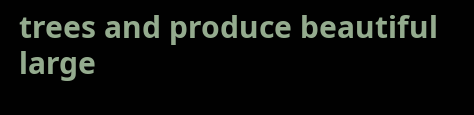trees and produce beautiful large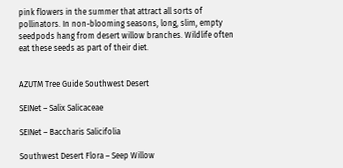pink flowers in the summer that attract all sorts of pollinators. In non-blooming seasons, long, slim, empty seedpods hang from desert willow branches. Wildlife often eat these seeds as part of their diet.


AZUTM Tree Guide Southwest Desert

SEINet – Salix Salicaceae

SEINet – Baccharis Salicifolia

Southwest Desert Flora – Seep Willow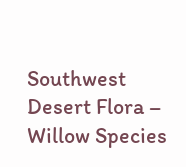Southwest Desert Flora – Willow Species